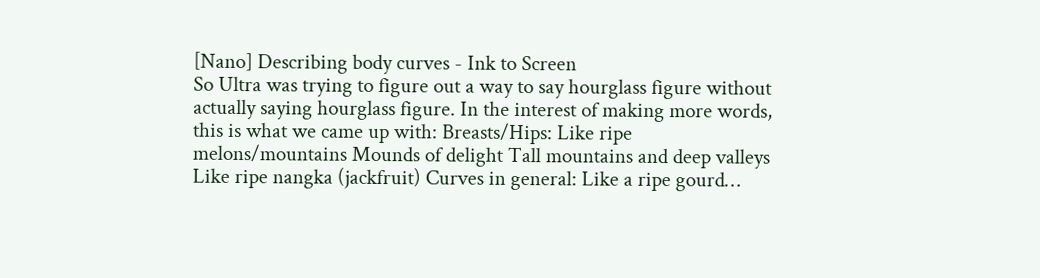[Nano] Describing body curves - Ink to Screen
So Ultra was trying to figure out a way to say hourglass figure without actually saying hourglass figure. In the interest of making more words, this is what we came up with: Breasts/Hips: Like ripe melons/mountains Mounds of delight Tall mountains and deep valleys Like ripe nangka (jackfruit) Curves in general: Like a ripe gourd…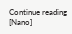Continue reading [Nano]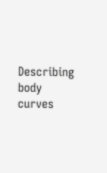Describing body curves